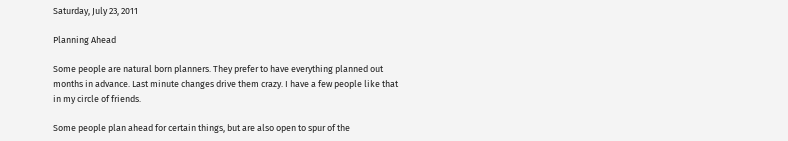Saturday, July 23, 2011

Planning Ahead

Some people are natural born planners. They prefer to have everything planned out months in advance. Last minute changes drive them crazy. I have a few people like that in my circle of friends.

Some people plan ahead for certain things, but are also open to spur of the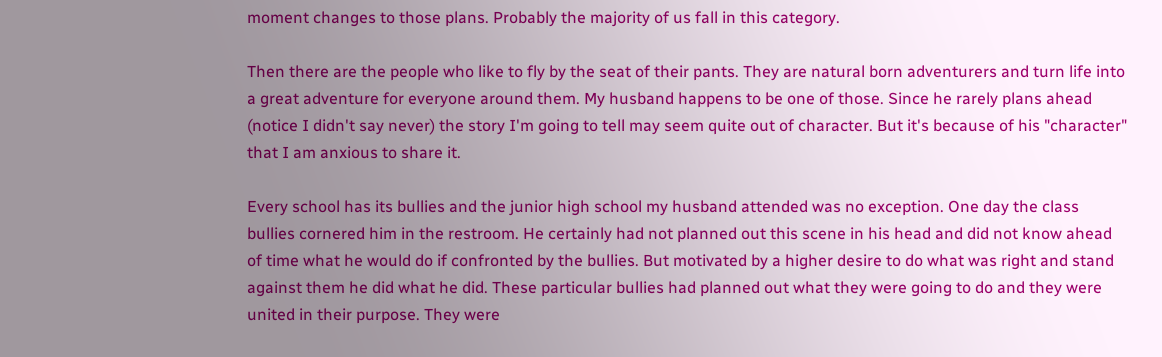moment changes to those plans. Probably the majority of us fall in this category.

Then there are the people who like to fly by the seat of their pants. They are natural born adventurers and turn life into a great adventure for everyone around them. My husband happens to be one of those. Since he rarely plans ahead (notice I didn't say never) the story I'm going to tell may seem quite out of character. But it's because of his "character" that I am anxious to share it.

Every school has its bullies and the junior high school my husband attended was no exception. One day the class bullies cornered him in the restroom. He certainly had not planned out this scene in his head and did not know ahead of time what he would do if confronted by the bullies. But motivated by a higher desire to do what was right and stand against them he did what he did. These particular bullies had planned out what they were going to do and they were united in their purpose. They were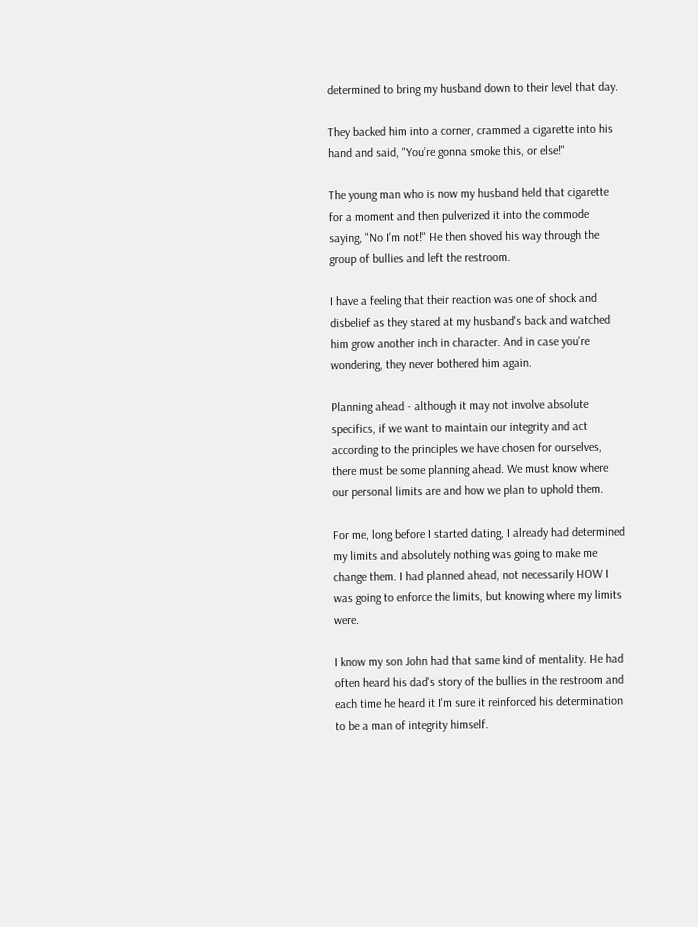determined to bring my husband down to their level that day.

They backed him into a corner, crammed a cigarette into his hand and said, "You’re gonna smoke this, or else!"

The young man who is now my husband held that cigarette for a moment and then pulverized it into the commode saying, "No I’m not!" He then shoved his way through the group of bullies and left the restroom.

I have a feeling that their reaction was one of shock and disbelief as they stared at my husband's back and watched him grow another inch in character. And in case you're wondering, they never bothered him again.

Planning ahead - although it may not involve absolute specifics, if we want to maintain our integrity and act according to the principles we have chosen for ourselves, there must be some planning ahead. We must know where our personal limits are and how we plan to uphold them.

For me, long before I started dating, I already had determined my limits and absolutely nothing was going to make me change them. I had planned ahead, not necessarily HOW I was going to enforce the limits, but knowing where my limits were.

I know my son John had that same kind of mentality. He had often heard his dad's story of the bullies in the restroom and each time he heard it I'm sure it reinforced his determination to be a man of integrity himself.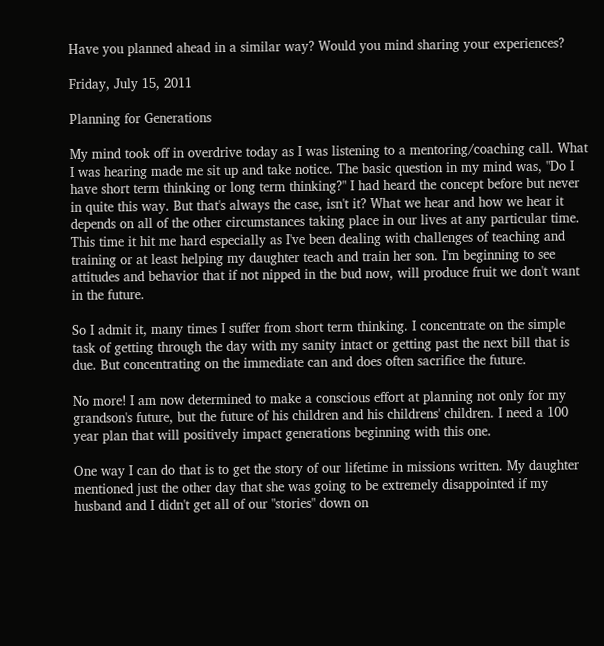Have you planned ahead in a similar way? Would you mind sharing your experiences?

Friday, July 15, 2011

Planning for Generations

My mind took off in overdrive today as I was listening to a mentoring/coaching call. What I was hearing made me sit up and take notice. The basic question in my mind was, "Do I have short term thinking or long term thinking?" I had heard the concept before but never in quite this way. But that's always the case, isn't it? What we hear and how we hear it depends on all of the other circumstances taking place in our lives at any particular time. This time it hit me hard especially as I've been dealing with challenges of teaching and training or at least helping my daughter teach and train her son. I'm beginning to see attitudes and behavior that if not nipped in the bud now, will produce fruit we don't want in the future.

So I admit it, many times I suffer from short term thinking. I concentrate on the simple task of getting through the day with my sanity intact or getting past the next bill that is due. But concentrating on the immediate can and does often sacrifice the future.

No more! I am now determined to make a conscious effort at planning not only for my grandson's future, but the future of his children and his childrens' children. I need a 100 year plan that will positively impact generations beginning with this one.

One way I can do that is to get the story of our lifetime in missions written. My daughter mentioned just the other day that she was going to be extremely disappointed if my husband and I didn't get all of our "stories" down on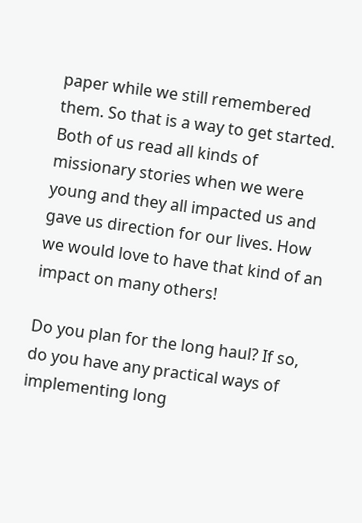paper while we still remembered them. So that is a way to get started. Both of us read all kinds of missionary stories when we were young and they all impacted us and gave us direction for our lives. How we would love to have that kind of an impact on many others!

Do you plan for the long haul? If so, do you have any practical ways of implementing long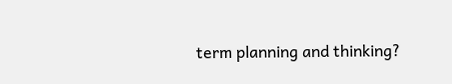term planning and thinking?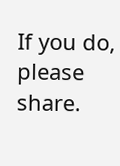If you do, please share.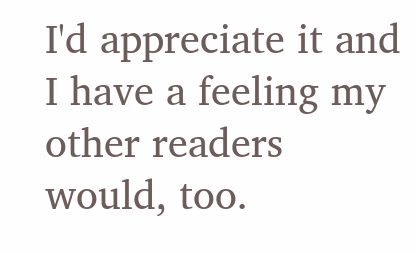I'd appreciate it and I have a feeling my other readers would, too.